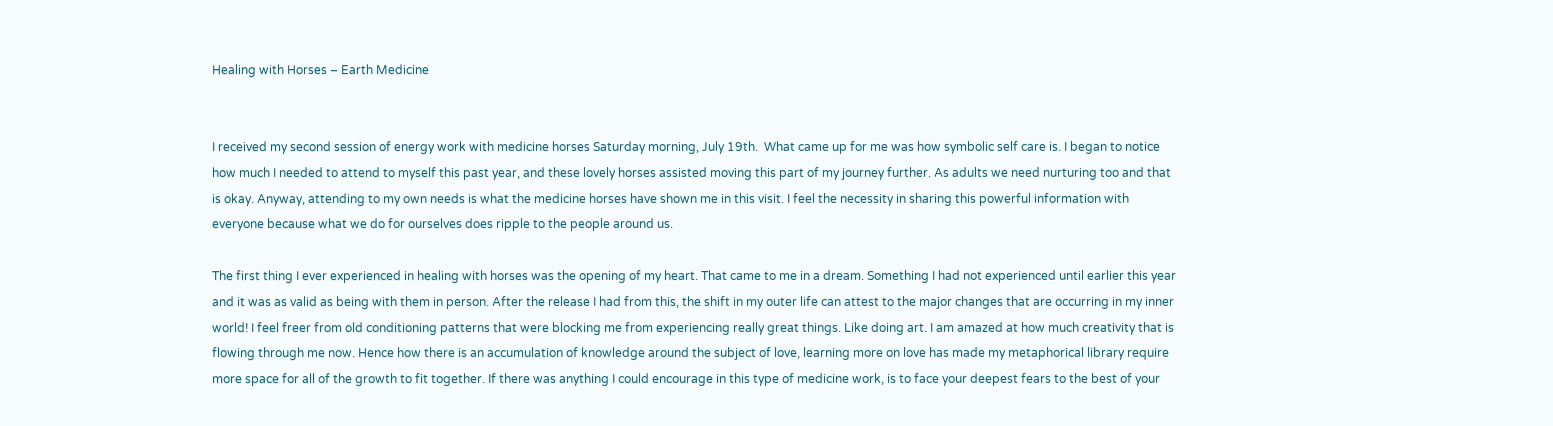Healing with Horses – Earth Medicine


I received my second session of energy work with medicine horses Saturday morning, July 19th.  What came up for me was how symbolic self care is. I began to notice how much I needed to attend to myself this past year, and these lovely horses assisted moving this part of my journey further. As adults we need nurturing too and that is okay. Anyway, attending to my own needs is what the medicine horses have shown me in this visit. I feel the necessity in sharing this powerful information with everyone because what we do for ourselves does ripple to the people around us.

The first thing I ever experienced in healing with horses was the opening of my heart. That came to me in a dream. Something I had not experienced until earlier this year and it was as valid as being with them in person. After the release I had from this, the shift in my outer life can attest to the major changes that are occurring in my inner world! I feel freer from old conditioning patterns that were blocking me from experiencing really great things. Like doing art. I am amazed at how much creativity that is flowing through me now. Hence how there is an accumulation of knowledge around the subject of love, learning more on love has made my metaphorical library require more space for all of the growth to fit together. If there was anything I could encourage in this type of medicine work, is to face your deepest fears to the best of your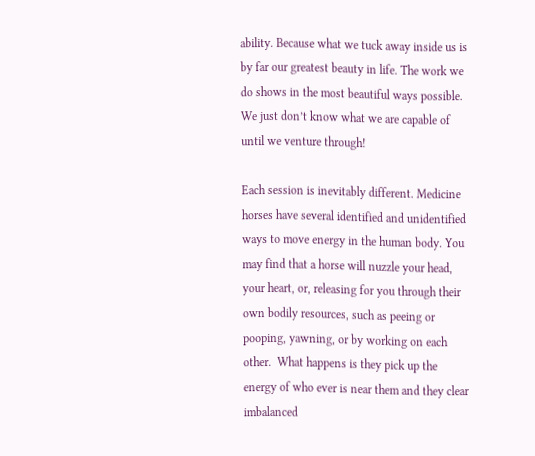ability. Because what we tuck away inside us is by far our greatest beauty in life. The work we do shows in the most beautiful ways possible. We just don’t know what we are capable of until we venture through!

Each session is inevitably different. Medicine horses have several identified and unidentified ways to move energy in the human body. You may find that a horse will nuzzle your head, your heart, or, releasing for you through their own bodily resources, such as peeing or pooping, yawning, or by working on each other.  What happens is they pick up the energy of who ever is near them and they clear imbalanced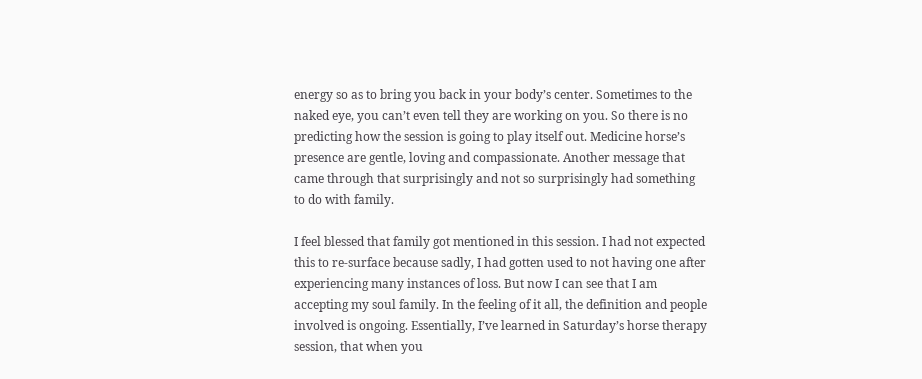energy so as to bring you back in your body’s center. Sometimes to the naked eye, you can’t even tell they are working on you. So there is no predicting how the session is going to play itself out. Medicine horse’s presence are gentle, loving and compassionate. Another message that came through that surprisingly and not so surprisingly had something to do with family.

I feel blessed that family got mentioned in this session. I had not expected this to re-surface because sadly, I had gotten used to not having one after experiencing many instances of loss. But now I can see that I am accepting my soul family. In the feeling of it all, the definition and people involved is ongoing. Essentially, I’ve learned in Saturday’s horse therapy session, that when you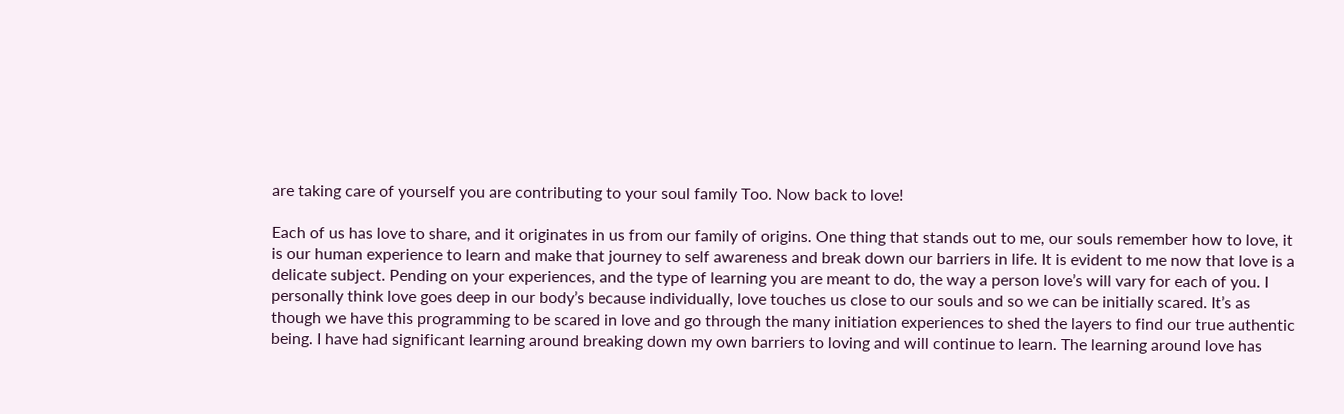are taking care of yourself you are contributing to your soul family Too. Now back to love!

Each of us has love to share, and it originates in us from our family of origins. One thing that stands out to me, our souls remember how to love, it is our human experience to learn and make that journey to self awareness and break down our barriers in life. It is evident to me now that love is a delicate subject. Pending on your experiences, and the type of learning you are meant to do, the way a person love’s will vary for each of you. I personally think love goes deep in our body’s because individually, love touches us close to our souls and so we can be initially scared. It’s as though we have this programming to be scared in love and go through the many initiation experiences to shed the layers to find our true authentic being. I have had significant learning around breaking down my own barriers to loving and will continue to learn. The learning around love has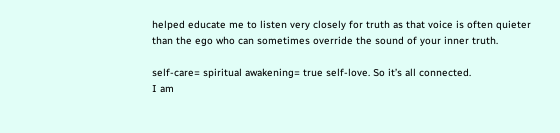helped educate me to listen very closely for truth as that voice is often quieter than the ego who can sometimes override the sound of your inner truth.

self-care= spiritual awakening= true self-love. So it’s all connected.
I am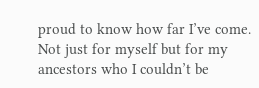proud to know how far I’ve come. Not just for myself but for my ancestors who I couldn’t be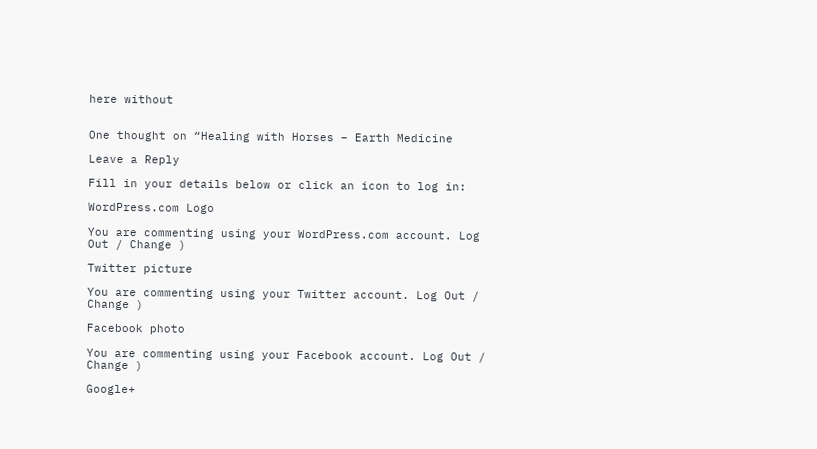here without


One thought on “Healing with Horses – Earth Medicine

Leave a Reply

Fill in your details below or click an icon to log in:

WordPress.com Logo

You are commenting using your WordPress.com account. Log Out / Change )

Twitter picture

You are commenting using your Twitter account. Log Out / Change )

Facebook photo

You are commenting using your Facebook account. Log Out / Change )

Google+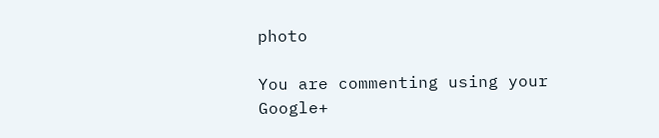photo

You are commenting using your Google+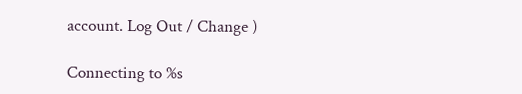account. Log Out / Change )

Connecting to %s